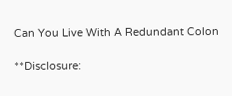Can You Live With A Redundant Colon

**Disclosure: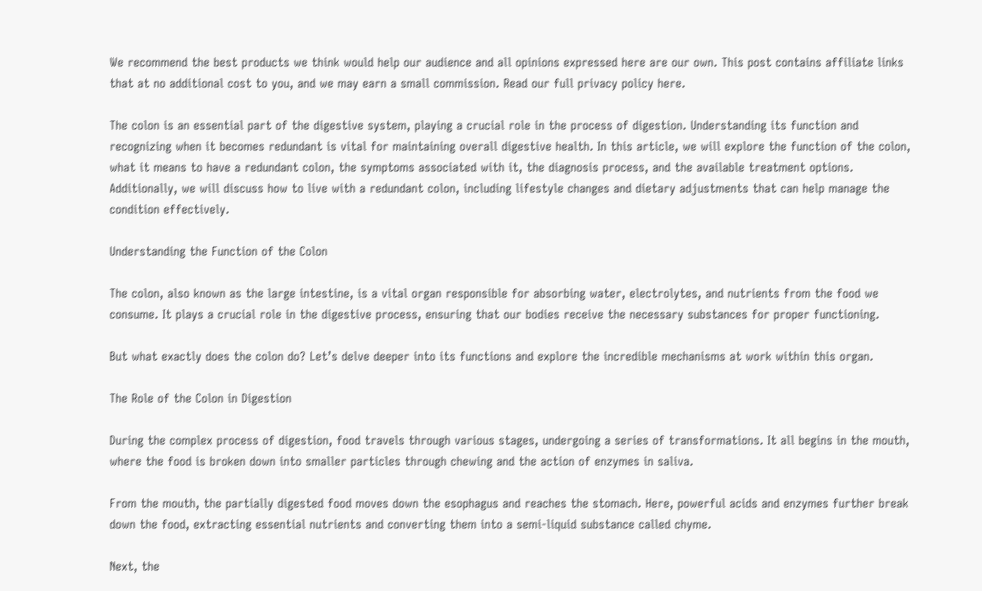We recommend the best products we think would help our audience and all opinions expressed here are our own. This post contains affiliate links that at no additional cost to you, and we may earn a small commission. Read our full privacy policy here.

The colon is an essential part of the digestive system, playing a crucial role in the process of digestion. Understanding its function and recognizing when it becomes redundant is vital for maintaining overall digestive health. In this article, we will explore the function of the colon, what it means to have a redundant colon, the symptoms associated with it, the diagnosis process, and the available treatment options. Additionally, we will discuss how to live with a redundant colon, including lifestyle changes and dietary adjustments that can help manage the condition effectively.

Understanding the Function of the Colon

The colon, also known as the large intestine, is a vital organ responsible for absorbing water, electrolytes, and nutrients from the food we consume. It plays a crucial role in the digestive process, ensuring that our bodies receive the necessary substances for proper functioning.

But what exactly does the colon do? Let’s delve deeper into its functions and explore the incredible mechanisms at work within this organ.

The Role of the Colon in Digestion

During the complex process of digestion, food travels through various stages, undergoing a series of transformations. It all begins in the mouth, where the food is broken down into smaller particles through chewing and the action of enzymes in saliva.

From the mouth, the partially digested food moves down the esophagus and reaches the stomach. Here, powerful acids and enzymes further break down the food, extracting essential nutrients and converting them into a semi-liquid substance called chyme.

Next, the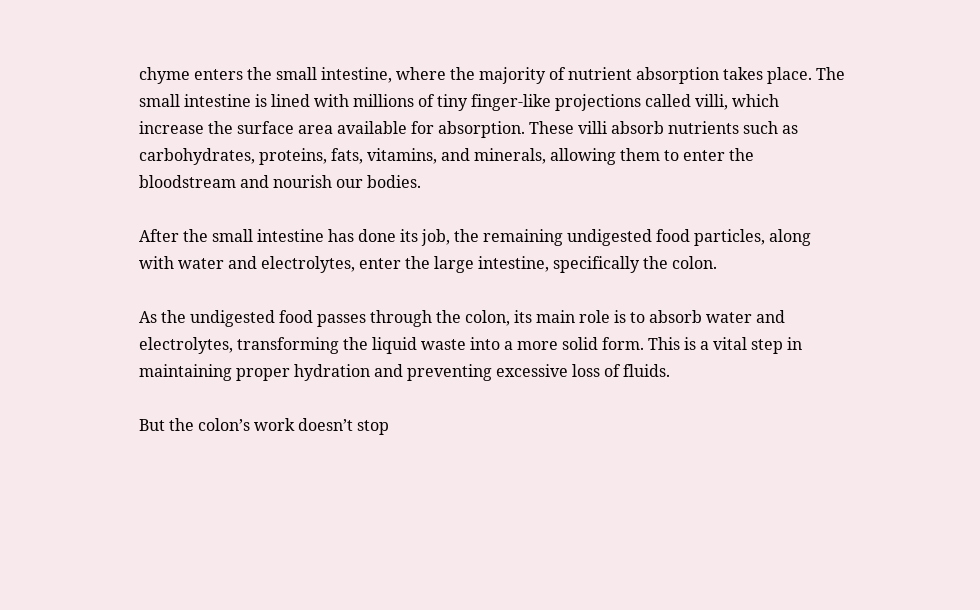chyme enters the small intestine, where the majority of nutrient absorption takes place. The small intestine is lined with millions of tiny finger-like projections called villi, which increase the surface area available for absorption. These villi absorb nutrients such as carbohydrates, proteins, fats, vitamins, and minerals, allowing them to enter the bloodstream and nourish our bodies.

After the small intestine has done its job, the remaining undigested food particles, along with water and electrolytes, enter the large intestine, specifically the colon.

As the undigested food passes through the colon, its main role is to absorb water and electrolytes, transforming the liquid waste into a more solid form. This is a vital step in maintaining proper hydration and preventing excessive loss of fluids.

But the colon’s work doesn’t stop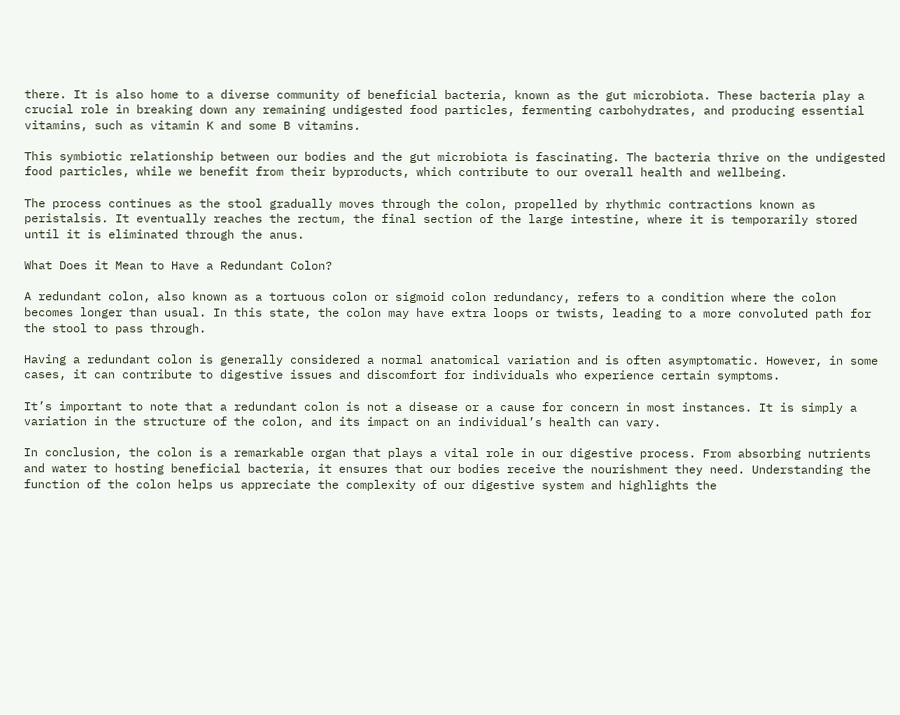there. It is also home to a diverse community of beneficial bacteria, known as the gut microbiota. These bacteria play a crucial role in breaking down any remaining undigested food particles, fermenting carbohydrates, and producing essential vitamins, such as vitamin K and some B vitamins.

This symbiotic relationship between our bodies and the gut microbiota is fascinating. The bacteria thrive on the undigested food particles, while we benefit from their byproducts, which contribute to our overall health and wellbeing.

The process continues as the stool gradually moves through the colon, propelled by rhythmic contractions known as peristalsis. It eventually reaches the rectum, the final section of the large intestine, where it is temporarily stored until it is eliminated through the anus.

What Does it Mean to Have a Redundant Colon?

A redundant colon, also known as a tortuous colon or sigmoid colon redundancy, refers to a condition where the colon becomes longer than usual. In this state, the colon may have extra loops or twists, leading to a more convoluted path for the stool to pass through.

Having a redundant colon is generally considered a normal anatomical variation and is often asymptomatic. However, in some cases, it can contribute to digestive issues and discomfort for individuals who experience certain symptoms.

It’s important to note that a redundant colon is not a disease or a cause for concern in most instances. It is simply a variation in the structure of the colon, and its impact on an individual’s health can vary.

In conclusion, the colon is a remarkable organ that plays a vital role in our digestive process. From absorbing nutrients and water to hosting beneficial bacteria, it ensures that our bodies receive the nourishment they need. Understanding the function of the colon helps us appreciate the complexity of our digestive system and highlights the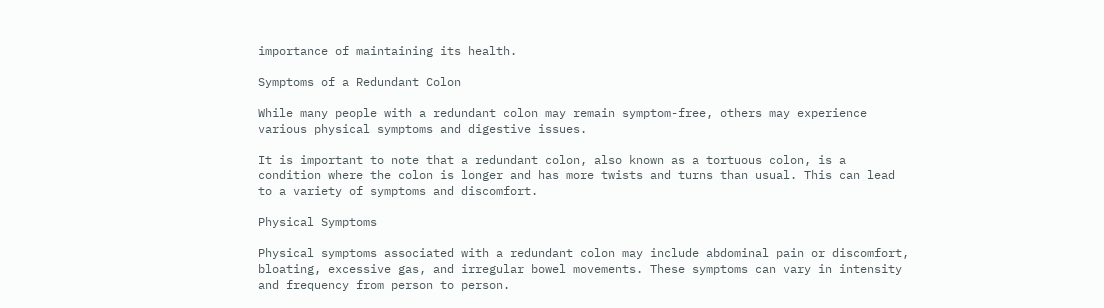importance of maintaining its health.

Symptoms of a Redundant Colon

While many people with a redundant colon may remain symptom-free, others may experience various physical symptoms and digestive issues.

It is important to note that a redundant colon, also known as a tortuous colon, is a condition where the colon is longer and has more twists and turns than usual. This can lead to a variety of symptoms and discomfort.

Physical Symptoms

Physical symptoms associated with a redundant colon may include abdominal pain or discomfort, bloating, excessive gas, and irregular bowel movements. These symptoms can vary in intensity and frequency from person to person.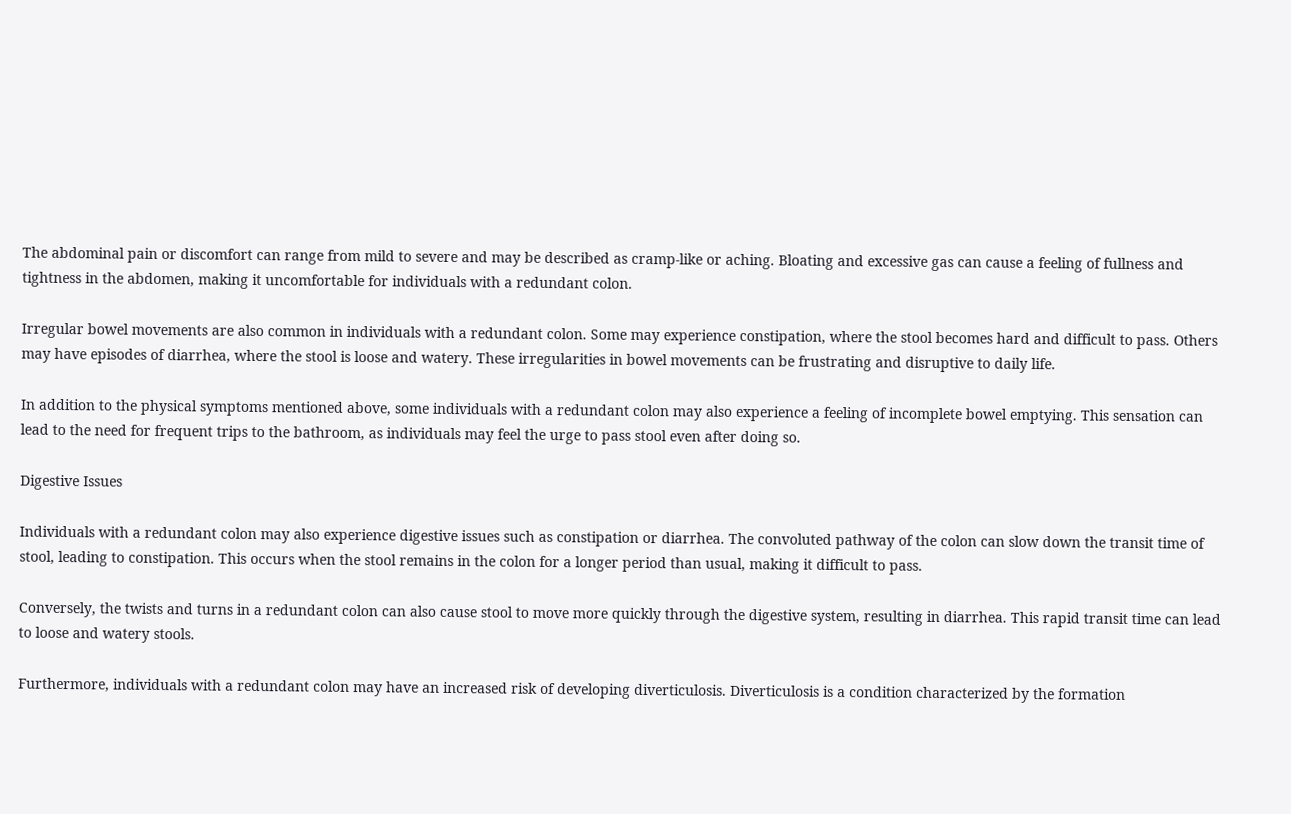The abdominal pain or discomfort can range from mild to severe and may be described as cramp-like or aching. Bloating and excessive gas can cause a feeling of fullness and tightness in the abdomen, making it uncomfortable for individuals with a redundant colon.

Irregular bowel movements are also common in individuals with a redundant colon. Some may experience constipation, where the stool becomes hard and difficult to pass. Others may have episodes of diarrhea, where the stool is loose and watery. These irregularities in bowel movements can be frustrating and disruptive to daily life.

In addition to the physical symptoms mentioned above, some individuals with a redundant colon may also experience a feeling of incomplete bowel emptying. This sensation can lead to the need for frequent trips to the bathroom, as individuals may feel the urge to pass stool even after doing so.

Digestive Issues

Individuals with a redundant colon may also experience digestive issues such as constipation or diarrhea. The convoluted pathway of the colon can slow down the transit time of stool, leading to constipation. This occurs when the stool remains in the colon for a longer period than usual, making it difficult to pass.

Conversely, the twists and turns in a redundant colon can also cause stool to move more quickly through the digestive system, resulting in diarrhea. This rapid transit time can lead to loose and watery stools.

Furthermore, individuals with a redundant colon may have an increased risk of developing diverticulosis. Diverticulosis is a condition characterized by the formation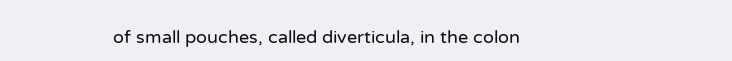of small pouches, called diverticula, in the colon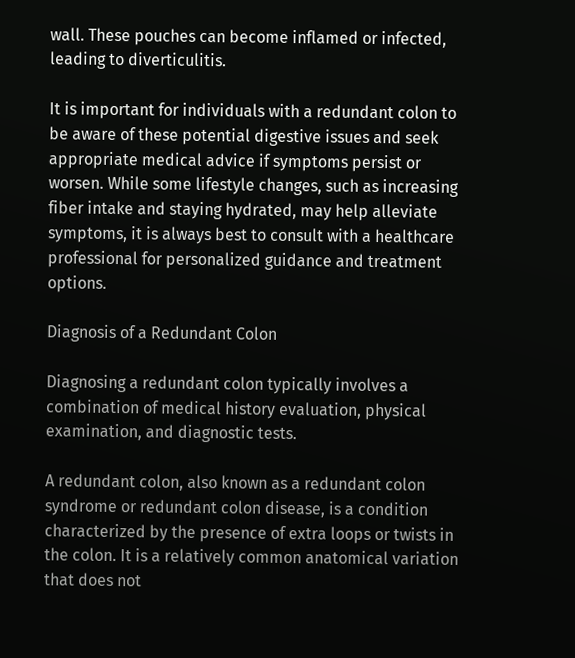wall. These pouches can become inflamed or infected, leading to diverticulitis.

It is important for individuals with a redundant colon to be aware of these potential digestive issues and seek appropriate medical advice if symptoms persist or worsen. While some lifestyle changes, such as increasing fiber intake and staying hydrated, may help alleviate symptoms, it is always best to consult with a healthcare professional for personalized guidance and treatment options.

Diagnosis of a Redundant Colon

Diagnosing a redundant colon typically involves a combination of medical history evaluation, physical examination, and diagnostic tests.

A redundant colon, also known as a redundant colon syndrome or redundant colon disease, is a condition characterized by the presence of extra loops or twists in the colon. It is a relatively common anatomical variation that does not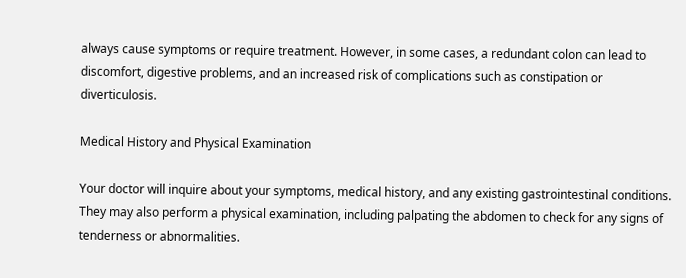always cause symptoms or require treatment. However, in some cases, a redundant colon can lead to discomfort, digestive problems, and an increased risk of complications such as constipation or diverticulosis.

Medical History and Physical Examination

Your doctor will inquire about your symptoms, medical history, and any existing gastrointestinal conditions. They may also perform a physical examination, including palpating the abdomen to check for any signs of tenderness or abnormalities.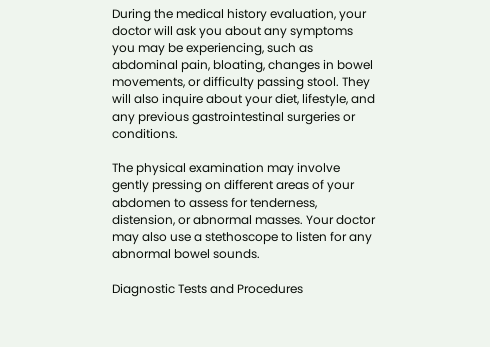During the medical history evaluation, your doctor will ask you about any symptoms you may be experiencing, such as abdominal pain, bloating, changes in bowel movements, or difficulty passing stool. They will also inquire about your diet, lifestyle, and any previous gastrointestinal surgeries or conditions.

The physical examination may involve gently pressing on different areas of your abdomen to assess for tenderness, distension, or abnormal masses. Your doctor may also use a stethoscope to listen for any abnormal bowel sounds.

Diagnostic Tests and Procedures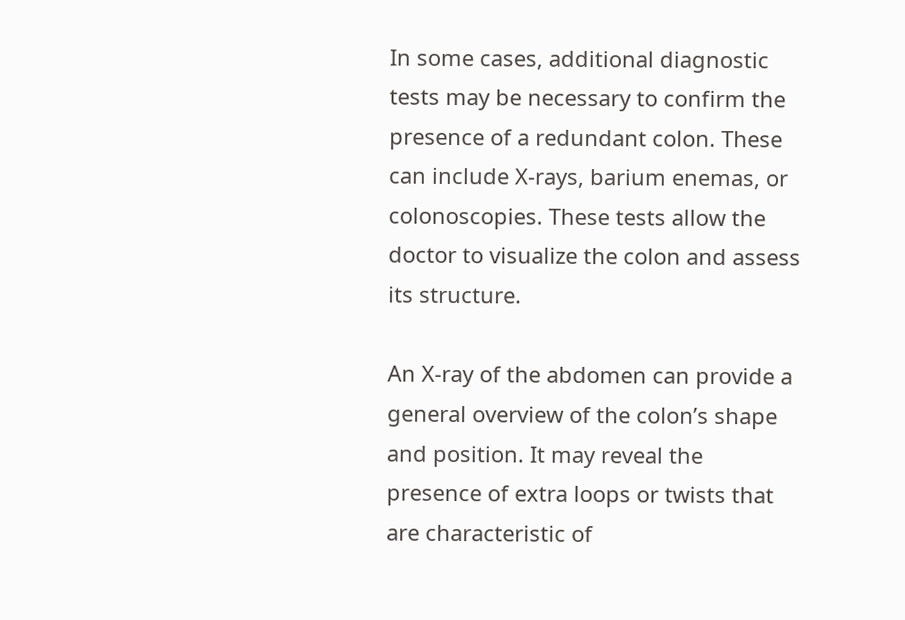In some cases, additional diagnostic tests may be necessary to confirm the presence of a redundant colon. These can include X-rays, barium enemas, or colonoscopies. These tests allow the doctor to visualize the colon and assess its structure.

An X-ray of the abdomen can provide a general overview of the colon’s shape and position. It may reveal the presence of extra loops or twists that are characteristic of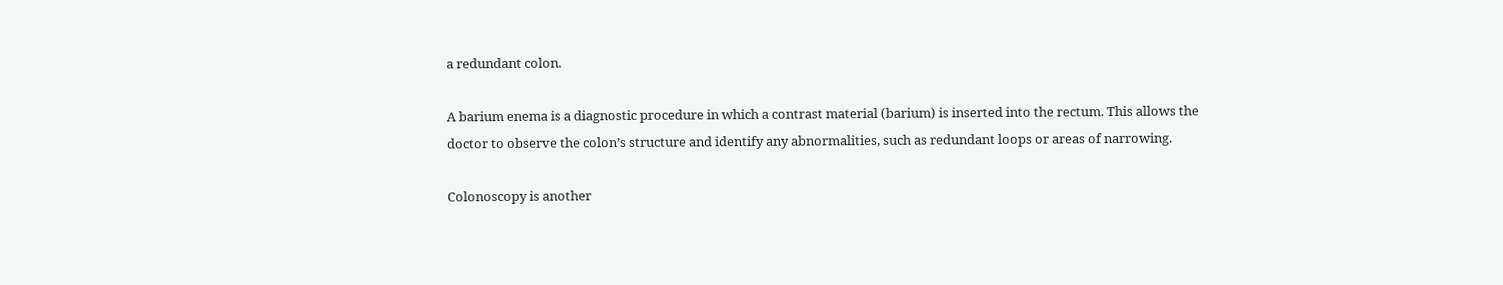a redundant colon.

A barium enema is a diagnostic procedure in which a contrast material (barium) is inserted into the rectum. This allows the doctor to observe the colon’s structure and identify any abnormalities, such as redundant loops or areas of narrowing.

Colonoscopy is another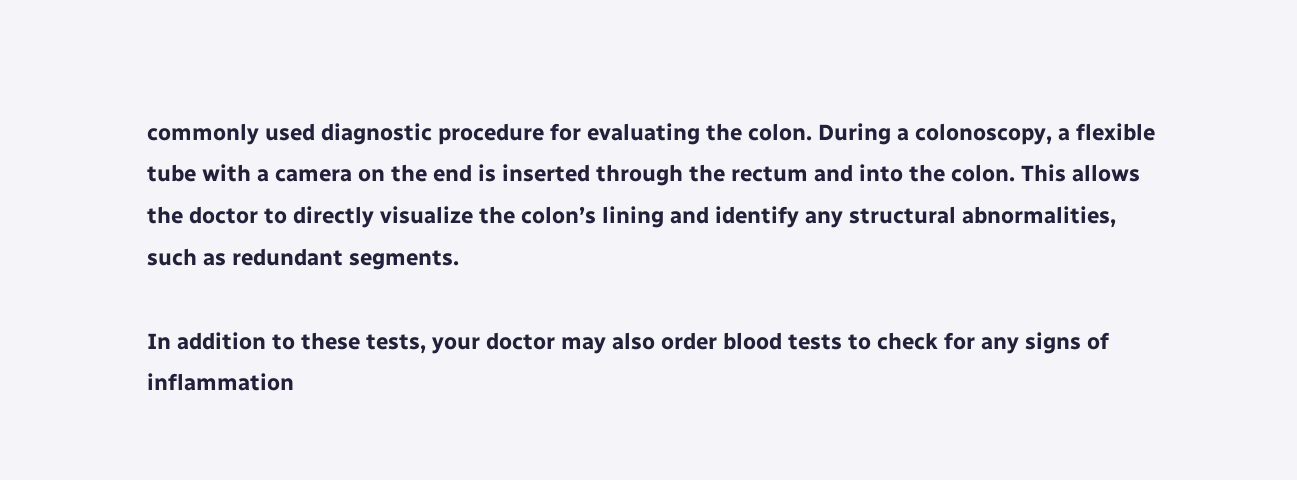commonly used diagnostic procedure for evaluating the colon. During a colonoscopy, a flexible tube with a camera on the end is inserted through the rectum and into the colon. This allows the doctor to directly visualize the colon’s lining and identify any structural abnormalities, such as redundant segments.

In addition to these tests, your doctor may also order blood tests to check for any signs of inflammation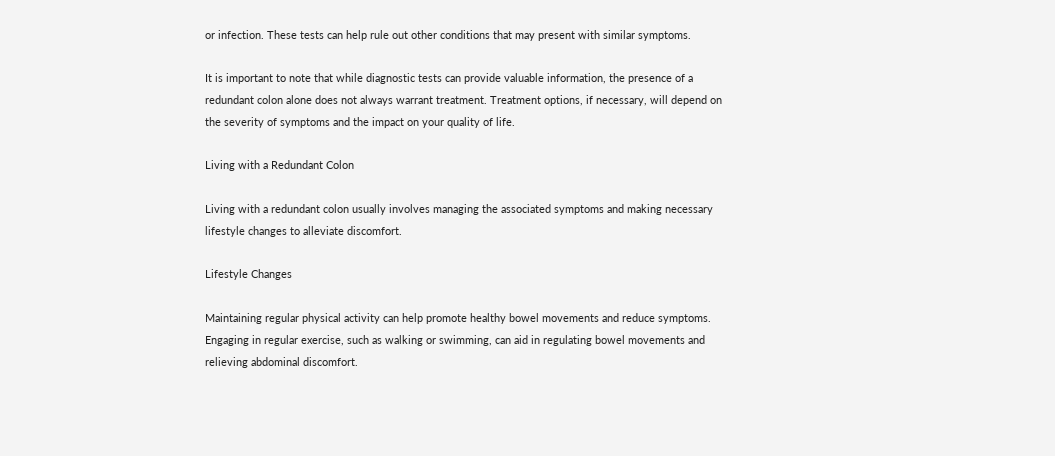or infection. These tests can help rule out other conditions that may present with similar symptoms.

It is important to note that while diagnostic tests can provide valuable information, the presence of a redundant colon alone does not always warrant treatment. Treatment options, if necessary, will depend on the severity of symptoms and the impact on your quality of life.

Living with a Redundant Colon

Living with a redundant colon usually involves managing the associated symptoms and making necessary lifestyle changes to alleviate discomfort.

Lifestyle Changes

Maintaining regular physical activity can help promote healthy bowel movements and reduce symptoms. Engaging in regular exercise, such as walking or swimming, can aid in regulating bowel movements and relieving abdominal discomfort.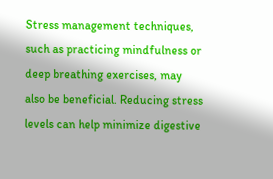Stress management techniques, such as practicing mindfulness or deep breathing exercises, may also be beneficial. Reducing stress levels can help minimize digestive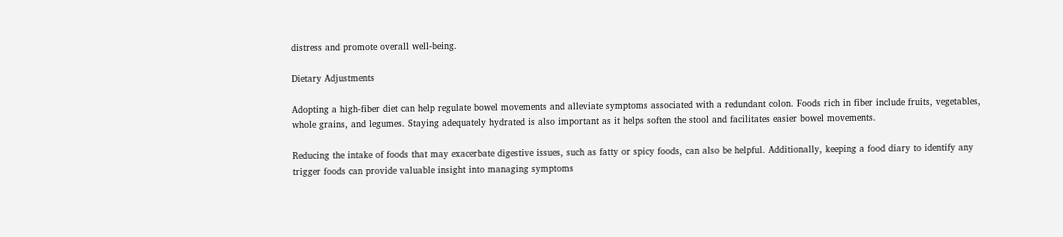distress and promote overall well-being.

Dietary Adjustments

Adopting a high-fiber diet can help regulate bowel movements and alleviate symptoms associated with a redundant colon. Foods rich in fiber include fruits, vegetables, whole grains, and legumes. Staying adequately hydrated is also important as it helps soften the stool and facilitates easier bowel movements.

Reducing the intake of foods that may exacerbate digestive issues, such as fatty or spicy foods, can also be helpful. Additionally, keeping a food diary to identify any trigger foods can provide valuable insight into managing symptoms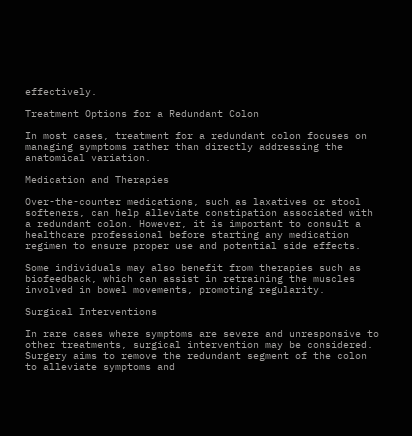effectively.

Treatment Options for a Redundant Colon

In most cases, treatment for a redundant colon focuses on managing symptoms rather than directly addressing the anatomical variation.

Medication and Therapies

Over-the-counter medications, such as laxatives or stool softeners, can help alleviate constipation associated with a redundant colon. However, it is important to consult a healthcare professional before starting any medication regimen to ensure proper use and potential side effects.

Some individuals may also benefit from therapies such as biofeedback, which can assist in retraining the muscles involved in bowel movements, promoting regularity.

Surgical Interventions

In rare cases where symptoms are severe and unresponsive to other treatments, surgical intervention may be considered. Surgery aims to remove the redundant segment of the colon to alleviate symptoms and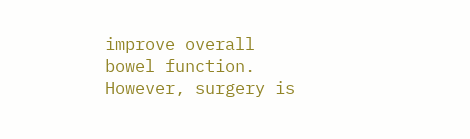improve overall bowel function. However, surgery is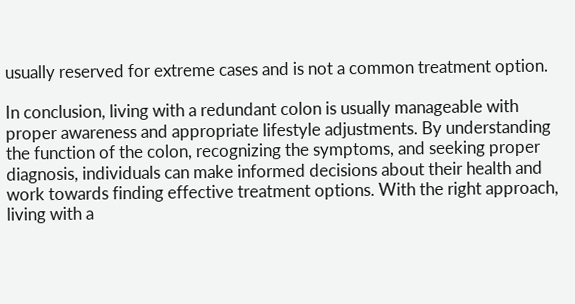usually reserved for extreme cases and is not a common treatment option.

In conclusion, living with a redundant colon is usually manageable with proper awareness and appropriate lifestyle adjustments. By understanding the function of the colon, recognizing the symptoms, and seeking proper diagnosis, individuals can make informed decisions about their health and work towards finding effective treatment options. With the right approach, living with a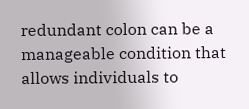redundant colon can be a manageable condition that allows individuals to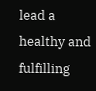lead a healthy and fulfilling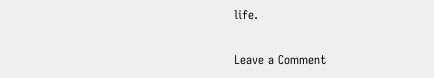life.

Leave a Comment